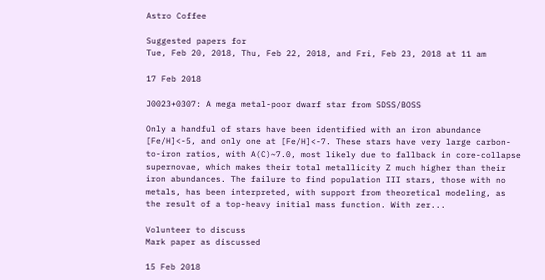Astro Coffee

Suggested papers for
Tue, Feb 20, 2018, Thu, Feb 22, 2018, and Fri, Feb 23, 2018 at 11 am

17 Feb 2018

J0023+0307: A mega metal-poor dwarf star from SDSS/BOSS

Only a handful of stars have been identified with an iron abundance [Fe/H]<-5, and only one at [Fe/H]<-7. These stars have very large carbon-to-iron ratios, with A(C)~7.0, most likely due to fallback in core-collapse supernovae, which makes their total metallicity Z much higher than their iron abundances. The failure to find population III stars, those with no metals, has been interpreted, with support from theoretical modeling, as the result of a top-heavy initial mass function. With zer...

Volunteer to discuss
Mark paper as discussed

15 Feb 2018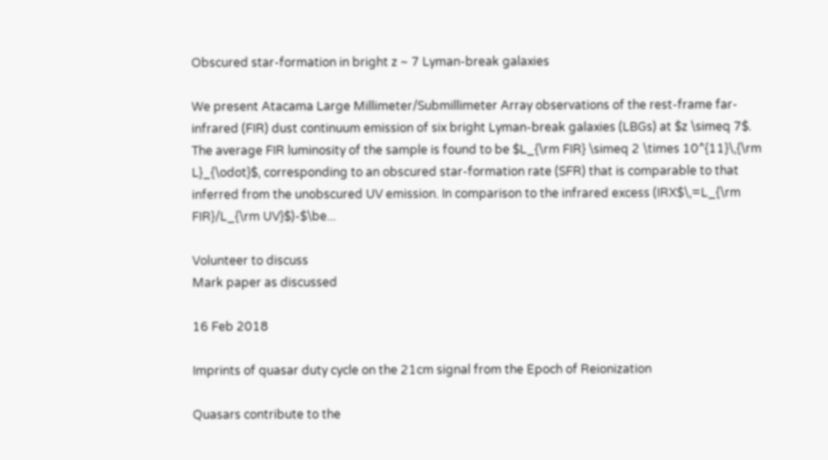Obscured star-formation in bright z ~ 7 Lyman-break galaxies

We present Atacama Large Millimeter/Submillimeter Array observations of the rest-frame far-infrared (FIR) dust continuum emission of six bright Lyman-break galaxies (LBGs) at $z \simeq 7$. The average FIR luminosity of the sample is found to be $L_{\rm FIR} \simeq 2 \times 10^{11}\,{\rm L}_{\odot}$, corresponding to an obscured star-formation rate (SFR) that is comparable to that inferred from the unobscured UV emission. In comparison to the infrared excess (IRX$\,=L_{\rm FIR}/L_{\rm UV}$)-$\be...

Volunteer to discuss
Mark paper as discussed

16 Feb 2018

Imprints of quasar duty cycle on the 21cm signal from the Epoch of Reionization

Quasars contribute to the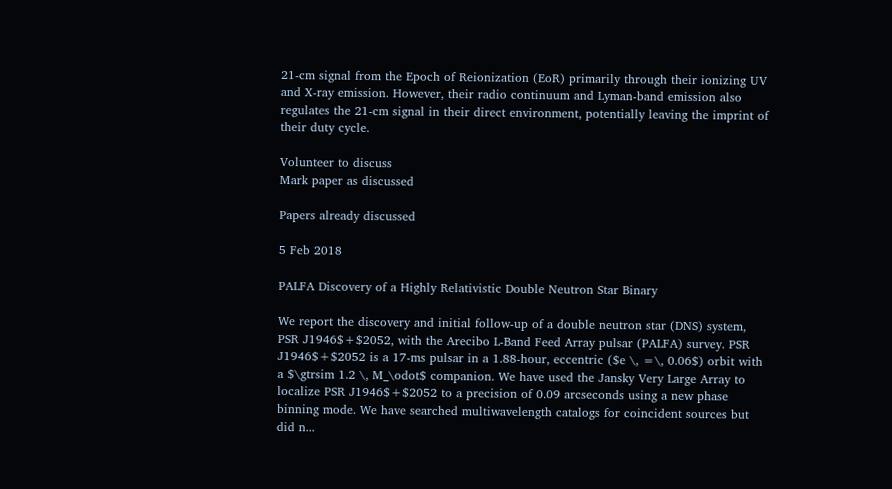21-cm signal from the Epoch of Reionization (EoR) primarily through their ionizing UV and X-ray emission. However, their radio continuum and Lyman-band emission also regulates the 21-cm signal in their direct environment, potentially leaving the imprint of their duty cycle.

Volunteer to discuss
Mark paper as discussed

Papers already discussed

5 Feb 2018

PALFA Discovery of a Highly Relativistic Double Neutron Star Binary

We report the discovery and initial follow-up of a double neutron star (DNS) system, PSR J1946$+$2052, with the Arecibo L-Band Feed Array pulsar (PALFA) survey. PSR J1946$+$2052 is a 17-ms pulsar in a 1.88-hour, eccentric ($e \, =\, 0.06$) orbit with a $\gtrsim 1.2 \, M_\odot$ companion. We have used the Jansky Very Large Array to localize PSR J1946$+$2052 to a precision of 0.09 arcseconds using a new phase binning mode. We have searched multiwavelength catalogs for coincident sources but did n...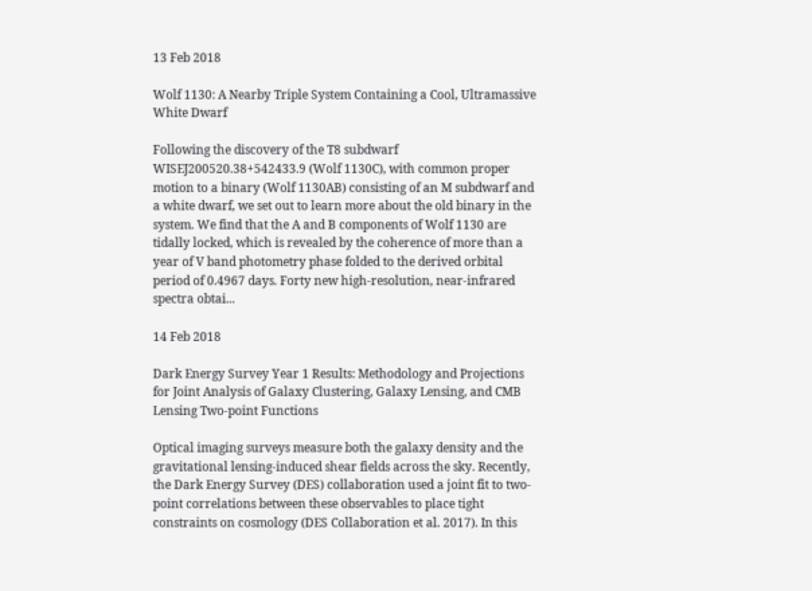13 Feb 2018

Wolf 1130: A Nearby Triple System Containing a Cool, Ultramassive White Dwarf

Following the discovery of the T8 subdwarf WISEJ200520.38+542433.9 (Wolf 1130C), with common proper motion to a binary (Wolf 1130AB) consisting of an M subdwarf and a white dwarf, we set out to learn more about the old binary in the system. We find that the A and B components of Wolf 1130 are tidally locked, which is revealed by the coherence of more than a year of V band photometry phase folded to the derived orbital period of 0.4967 days. Forty new high-resolution, near-infrared spectra obtai...

14 Feb 2018

Dark Energy Survey Year 1 Results: Methodology and Projections for Joint Analysis of Galaxy Clustering, Galaxy Lensing, and CMB Lensing Two-point Functions

Optical imaging surveys measure both the galaxy density and the gravitational lensing-induced shear fields across the sky. Recently, the Dark Energy Survey (DES) collaboration used a joint fit to two-point correlations between these observables to place tight constraints on cosmology (DES Collaboration et al. 2017). In this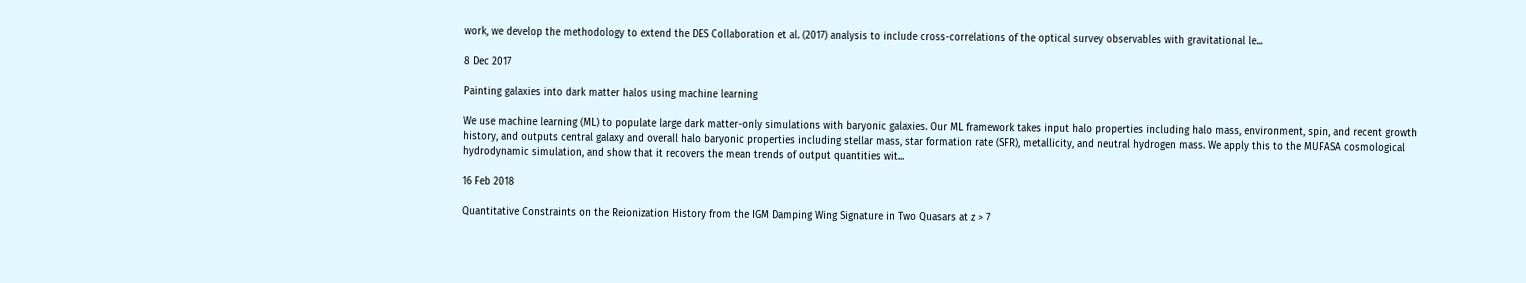work, we develop the methodology to extend the DES Collaboration et al. (2017) analysis to include cross-correlations of the optical survey observables with gravitational le...

8 Dec 2017

Painting galaxies into dark matter halos using machine learning

We use machine learning (ML) to populate large dark matter-only simulations with baryonic galaxies. Our ML framework takes input halo properties including halo mass, environment, spin, and recent growth history, and outputs central galaxy and overall halo baryonic properties including stellar mass, star formation rate (SFR), metallicity, and neutral hydrogen mass. We apply this to the MUFASA cosmological hydrodynamic simulation, and show that it recovers the mean trends of output quantities wit...

16 Feb 2018

Quantitative Constraints on the Reionization History from the IGM Damping Wing Signature in Two Quasars at z > 7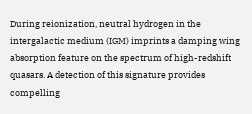During reionization, neutral hydrogen in the intergalactic medium (IGM) imprints a damping wing absorption feature on the spectrum of high-redshift quasars. A detection of this signature provides compelling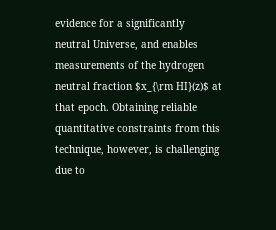evidence for a significantly neutral Universe, and enables measurements of the hydrogen neutral fraction $x_{\rm HI}(z)$ at that epoch. Obtaining reliable quantitative constraints from this technique, however, is challenging due to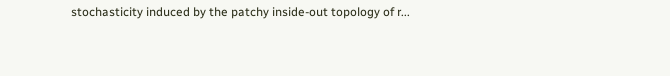stochasticity induced by the patchy inside-out topology of r...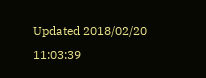Updated 2018/02/20 11:03:39